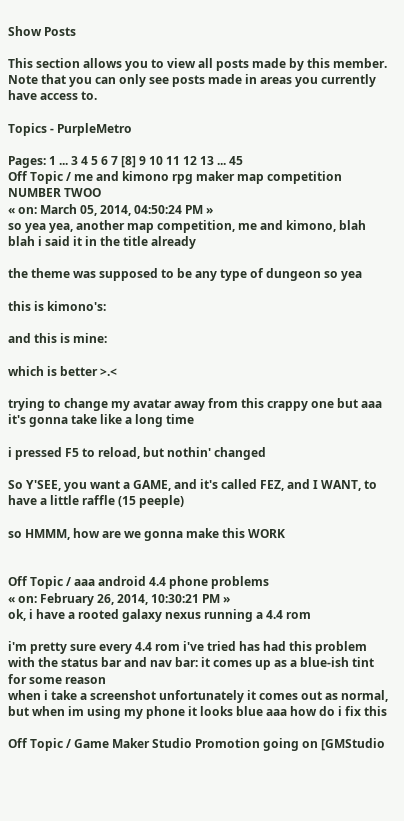Show Posts

This section allows you to view all posts made by this member. Note that you can only see posts made in areas you currently have access to.

Topics - PurpleMetro

Pages: 1 ... 3 4 5 6 7 [8] 9 10 11 12 13 ... 45
Off Topic / me and kimono rpg maker map competition NUMBER TWOO
« on: March 05, 2014, 04:50:24 PM »
so yea yea, another map competition, me and kimono, blah blah i said it in the title already

the theme was supposed to be any type of dungeon so yea

this is kimono's:

and this is mine:

which is better >.<

trying to change my avatar away from this crappy one but aaa it's gonna take like a long time

i pressed F5 to reload, but nothin' changed

So Y'SEE, you want a GAME, and it's called FEZ, and I WANT, to have a little raffle (15 peeple)

so HMMM, how are we gonna make this WORK


Off Topic / aaa android 4.4 phone problems
« on: February 26, 2014, 10:30:21 PM »
ok, i have a rooted galaxy nexus running a 4.4 rom

i'm pretty sure every 4.4 rom i've tried has had this problem with the status bar and nav bar: it comes up as a blue-ish tint for some reason
when i take a screenshot unfortunately it comes out as normal, but when im using my phone it looks blue aaa how do i fix this

Off Topic / Game Maker Studio Promotion going on [GMStudio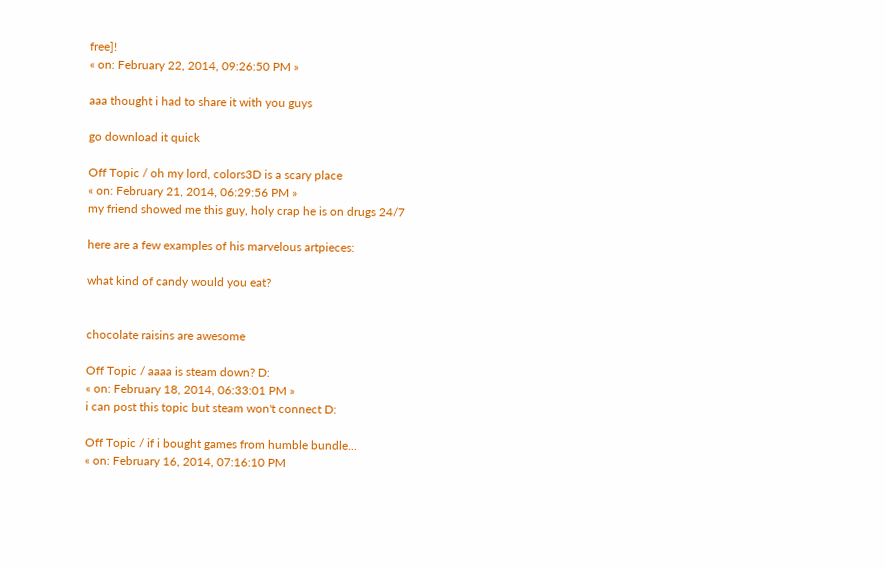free]!
« on: February 22, 2014, 09:26:50 PM »

aaa thought i had to share it with you guys

go download it quick

Off Topic / oh my lord, colors3D is a scary place
« on: February 21, 2014, 06:29:56 PM »
my friend showed me this guy, holy crap he is on drugs 24/7

here are a few examples of his marvelous artpieces:

what kind of candy would you eat?


chocolate raisins are awesome

Off Topic / aaaa is steam down? D:
« on: February 18, 2014, 06:33:01 PM »
i can post this topic but steam won't connect D:

Off Topic / if i bought games from humble bundle...
« on: February 16, 2014, 07:16:10 PM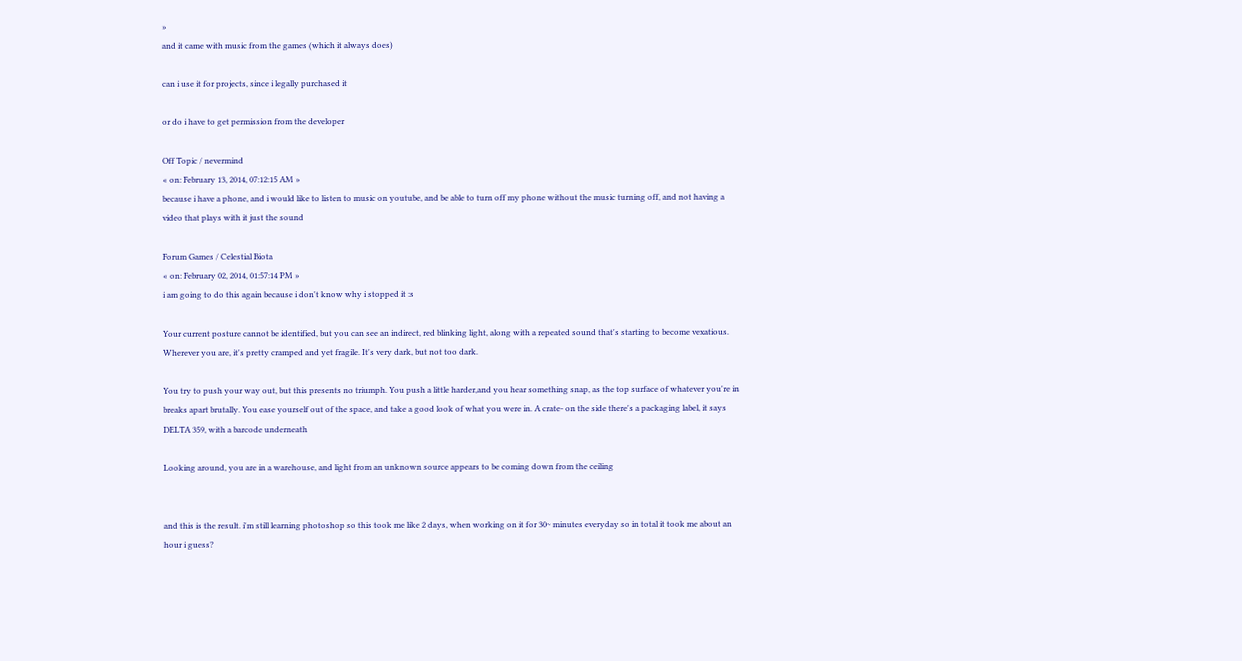»
and it came with music from the games (which it always does)

can i use it for projects, since i legally purchased it

or do i have to get permission from the developer

Off Topic / nevermind
« on: February 13, 2014, 07:12:15 AM »
because i have a phone, and i would like to listen to music on youtube, and be able to turn off my phone without the music turning off, and not having a video that plays with it just the sound

Forum Games / Celestial Biota
« on: February 02, 2014, 01:57:14 PM »
i am going to do this again because i don't know why i stopped it :s

Your current posture cannot be identified, but you can see an indirect, red blinking light, along with a repeated sound that's starting to become vexatious. Wherever you are, it's pretty cramped and yet fragile. It's very dark, but not too dark.

You try to push your way out, but this presents no triumph. You push a little harder,and you hear something snap, as the top surface of whatever you're in breaks apart brutally. You ease yourself out of the space, and take a good look of what you were in. A crate- on the side there's a packaging label, it says DELTA 359, with a barcode underneath

Looking around, you are in a warehouse, and light from an unknown source appears to be coming down from the ceiling


and this is the result. i'm still learning photoshop so this took me like 2 days, when working on it for 30~ minutes everyday so in total it took me about an hour i guess?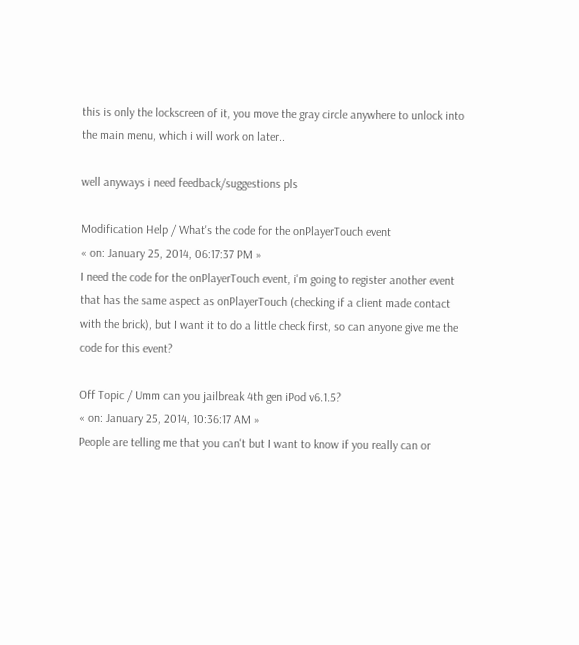this is only the lockscreen of it, you move the gray circle anywhere to unlock into the main menu, which i will work on later..

well anyways i need feedback/suggestions pls

Modification Help / What's the code for the onPlayerTouch event
« on: January 25, 2014, 06:17:37 PM »
I need the code for the onPlayerTouch event, i'm going to register another event that has the same aspect as onPlayerTouch (checking if a client made contact with the brick), but I want it to do a little check first, so can anyone give me the code for this event?

Off Topic / Umm can you jailbreak 4th gen iPod v6.1.5?
« on: January 25, 2014, 10:36:17 AM »
People are telling me that you can't but I want to know if you really can or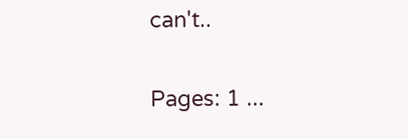can't..

Pages: 1 ...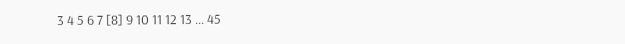3 4 5 6 7 [8] 9 10 11 12 13 ... 45